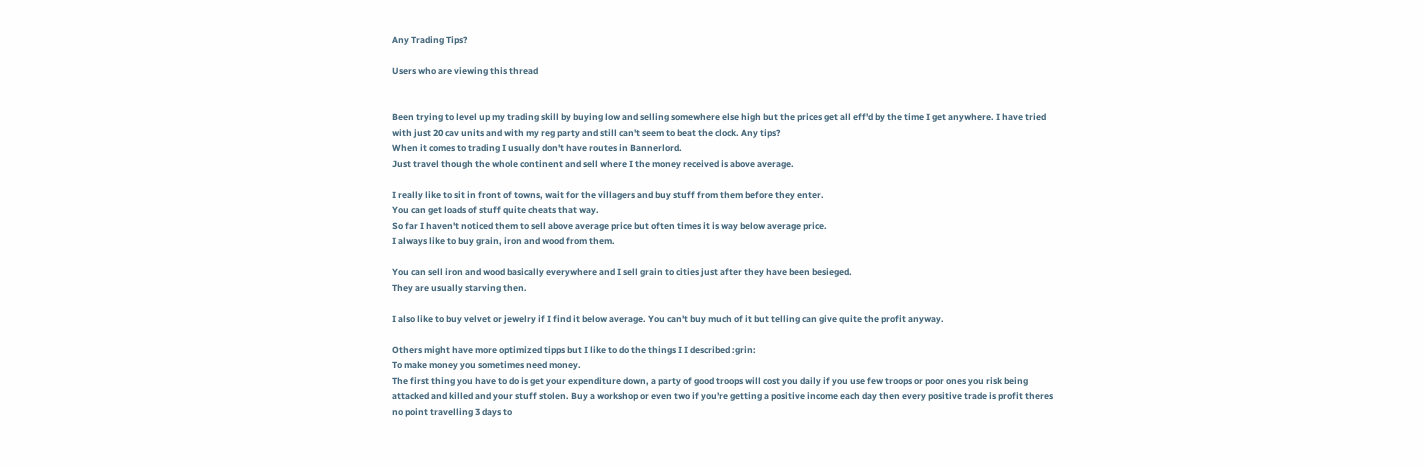Any Trading Tips?

Users who are viewing this thread


Been trying to level up my trading skill by buying low and selling somewhere else high but the prices get all eff'd by the time I get anywhere. I have tried with just 20 cav units and with my reg party and still can't seem to beat the clock. Any tips?
When it comes to trading I usually don't have routes in Bannerlord.
Just travel though the whole continent and sell where I the money received is above average.

I really like to sit in front of towns, wait for the villagers and buy stuff from them before they enter.
You can get loads of stuff quite cheats that way.
So far I haven't noticed them to sell above average price but often times it is way below average price.
I always like to buy grain, iron and wood from them.

You can sell iron and wood basically everywhere and I sell grain to cities just after they have been besieged.
They are usually starving then.

I also like to buy velvet or jewelry if I find it below average. You can't buy much of it but telling can give quite the profit anyway.

Others might have more optimized tipps but I like to do the things I I described :grin:
To make money you sometimes need money.
The first thing you have to do is get your expenditure down, a party of good troops will cost you daily if you use few troops or poor ones you risk being attacked and killed and your stuff stolen. Buy a workshop or even two if you're getting a positive income each day then every positive trade is profit theres no point travelling 3 days to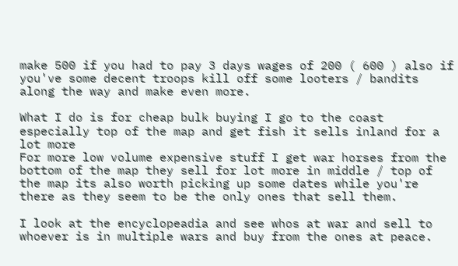make 500 if you had to pay 3 days wages of 200 ( 600 ) also if you've some decent troops kill off some looters / bandits along the way and make even more.

What I do is for cheap bulk buying I go to the coast especially top of the map and get fish it sells inland for a lot more
For more low volume expensive stuff I get war horses from the bottom of the map they sell for lot more in middle / top of the map its also worth picking up some dates while you're there as they seem to be the only ones that sell them.

I look at the encyclopeadia and see whos at war and sell to whoever is in multiple wars and buy from the ones at peace.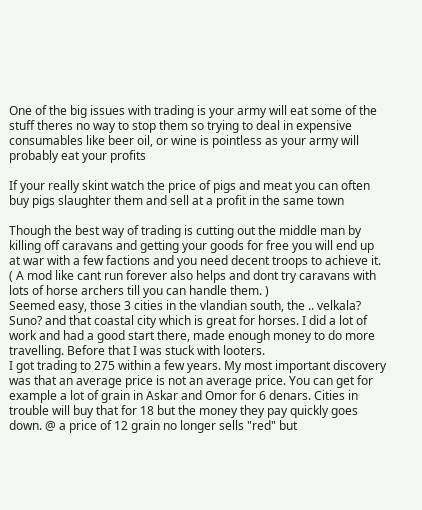One of the big issues with trading is your army will eat some of the stuff theres no way to stop them so trying to deal in expensive consumables like beer oil, or wine is pointless as your army will probably eat your profits

If your really skint watch the price of pigs and meat you can often buy pigs slaughter them and sell at a profit in the same town

Though the best way of trading is cutting out the middle man by killing off caravans and getting your goods for free you will end up at war with a few factions and you need decent troops to achieve it. ( A mod like cant run forever also helps and dont try caravans with lots of horse archers till you can handle them. )
Seemed easy, those 3 cities in the vlandian south, the .. velkala? Suno? and that coastal city which is great for horses. I did a lot of work and had a good start there, made enough money to do more travelling. Before that I was stuck with looters.
I got trading to 275 within a few years. My most important discovery was that an average price is not an average price. You can get for example a lot of grain in Askar and Omor for 6 denars. Cities in trouble will buy that for 18 but the money they pay quickly goes down. @ a price of 12 grain no longer sells "red" but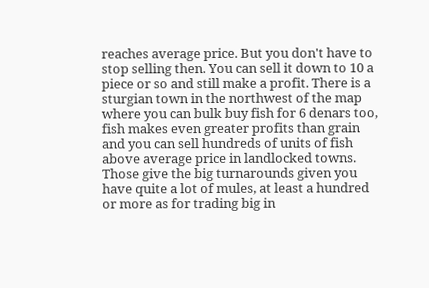reaches average price. But you don't have to stop selling then. You can sell it down to 10 a piece or so and still make a profit. There is a sturgian town in the northwest of the map where you can bulk buy fish for 6 denars too, fish makes even greater profits than grain and you can sell hundreds of units of fish above average price in landlocked towns. Those give the big turnarounds given you have quite a lot of mules, at least a hundred or more as for trading big in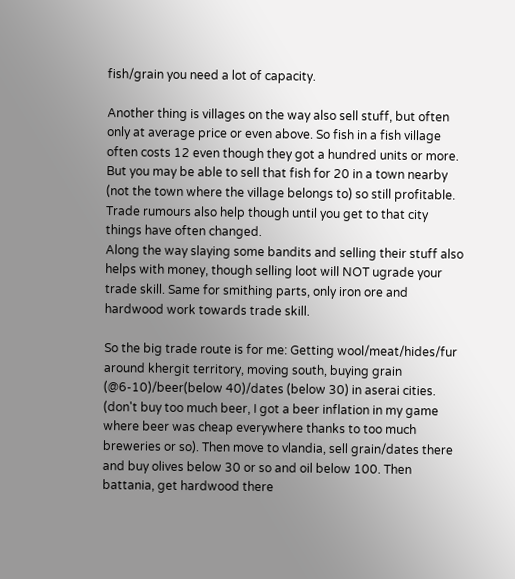fish/grain you need a lot of capacity.

Another thing is villages on the way also sell stuff, but often only at average price or even above. So fish in a fish village often costs 12 even though they got a hundred units or more. But you may be able to sell that fish for 20 in a town nearby (not the town where the village belongs to) so still profitable.
Trade rumours also help though until you get to that city things have often changed.
Along the way slaying some bandits and selling their stuff also helps with money, though selling loot will NOT ugrade your trade skill. Same for smithing parts, only iron ore and hardwood work towards trade skill.

So the big trade route is for me: Getting wool/meat/hides/fur around khergit territory, moving south, buying grain (@6-10)/beer(below 40)/dates (below 30) in aserai cities. (don't buy too much beer, I got a beer inflation in my game where beer was cheap everywhere thanks to too much breweries or so). Then move to vlandia, sell grain/dates there and buy olives below 30 or so and oil below 100. Then battania, get hardwood there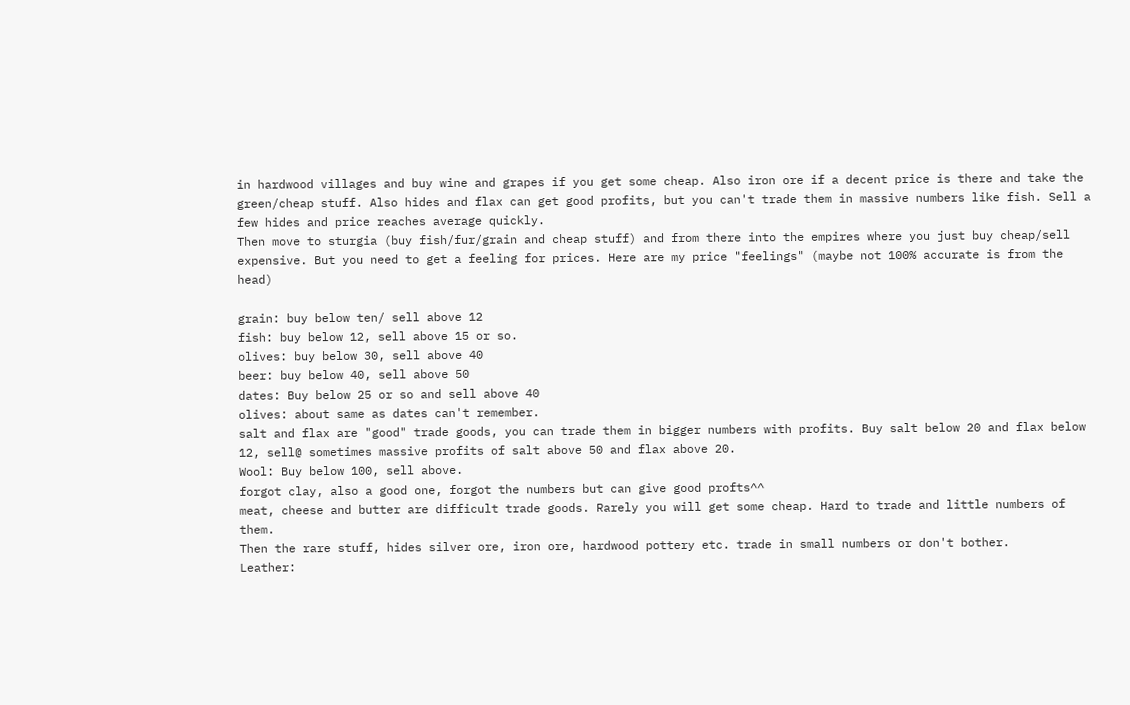in hardwood villages and buy wine and grapes if you get some cheap. Also iron ore if a decent price is there and take the green/cheap stuff. Also hides and flax can get good profits, but you can't trade them in massive numbers like fish. Sell a few hides and price reaches average quickly.
Then move to sturgia (buy fish/fur/grain and cheap stuff) and from there into the empires where you just buy cheap/sell expensive. But you need to get a feeling for prices. Here are my price "feelings" (maybe not 100% accurate is from the head)

grain: buy below ten/ sell above 12
fish: buy below 12, sell above 15 or so.
olives: buy below 30, sell above 40
beer: buy below 40, sell above 50
dates: Buy below 25 or so and sell above 40
olives: about same as dates can't remember.
salt and flax are "good" trade goods, you can trade them in bigger numbers with profits. Buy salt below 20 and flax below 12, sell@ sometimes massive profits of salt above 50 and flax above 20.
Wool: Buy below 100, sell above.
forgot clay, also a good one, forgot the numbers but can give good profts^^
meat, cheese and butter are difficult trade goods. Rarely you will get some cheap. Hard to trade and little numbers of them.
Then the rare stuff, hides silver ore, iron ore, hardwood pottery etc. trade in small numbers or don't bother.
Leather: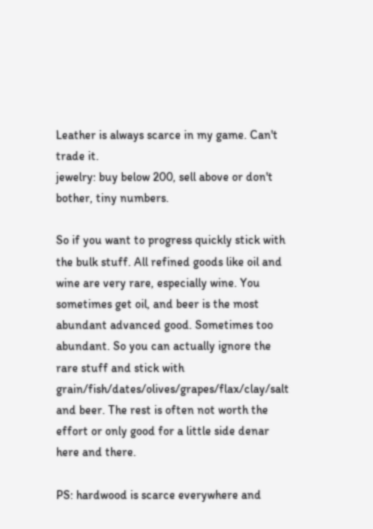Leather is always scarce in my game. Can't trade it.
jewelry: buy below 200, sell above or don't bother, tiny numbers.

So if you want to progress quickly stick with the bulk stuff. All refined goods like oil and wine are very rare, especially wine. You sometimes get oil, and beer is the most abundant advanced good. Sometimes too abundant. So you can actually ignore the rare stuff and stick with grain/fish/dates/olives/grapes/flax/clay/salt and beer. The rest is often not worth the effort or only good for a little side denar here and there.

PS: hardwood is scarce everywhere and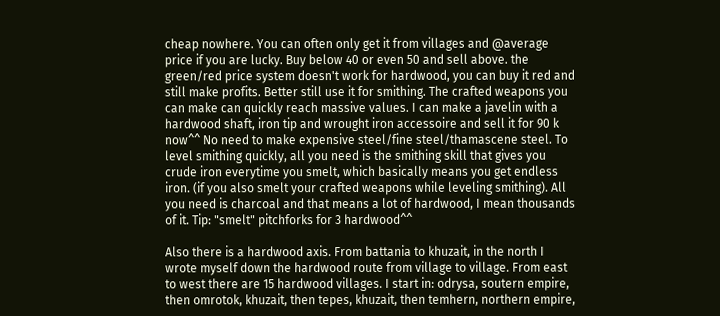cheap nowhere. You can often only get it from villages and @average price if you are lucky. Buy below 40 or even 50 and sell above. the green/red price system doesn't work for hardwood, you can buy it red and still make profits. Better still use it for smithing. The crafted weapons you can make can quickly reach massive values. I can make a javelin with a hardwood shaft, iron tip and wrought iron accessoire and sell it for 90 k now^^ No need to make expensive steel/fine steel/thamascene steel. To level smithing quickly, all you need is the smithing skill that gives you crude iron everytime you smelt, which basically means you get endless iron. (if you also smelt your crafted weapons while leveling smithing). All you need is charcoal and that means a lot of hardwood, I mean thousands of it. Tip: "smelt" pitchforks for 3 hardwood^^

Also there is a hardwood axis. From battania to khuzait, in the north I wrote myself down the hardwood route from village to village. From east to west there are 15 hardwood villages. I start in: odrysa, soutern empire, then omrotok, khuzait, then tepes, khuzait, then temhern, northern empire,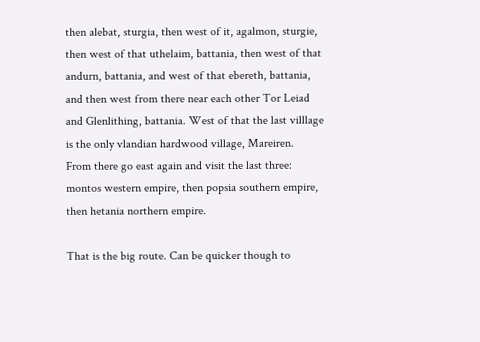then alebat, sturgia, then west of it, agalmon, sturgie, then west of that uthelaim, battania, then west of that andurn, battania, and west of that ebereth, battania, and then west from there near each other Tor Leiad and Glenlithing, battania. West of that the last villlage is the only vlandian hardwood village, Mareiren.
From there go east again and visit the last three: montos western empire, then popsia southern empire, then hetania northern empire.

That is the big route. Can be quicker though to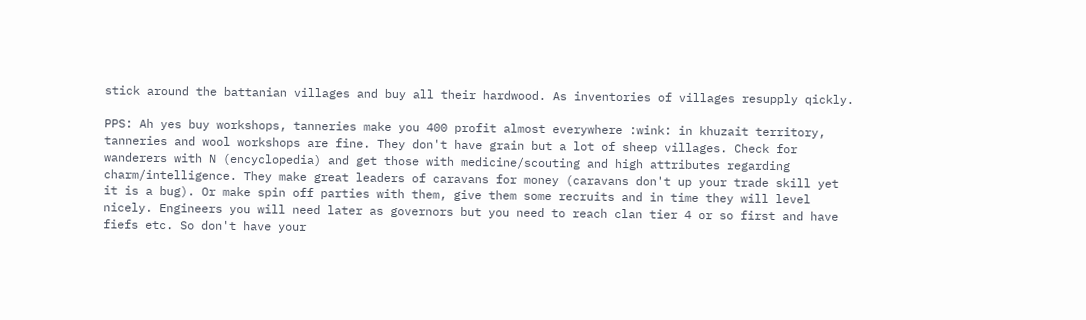stick around the battanian villages and buy all their hardwood. As inventories of villages resupply qickly.

PPS: Ah yes buy workshops, tanneries make you 400 profit almost everywhere :wink: in khuzait territory, tanneries and wool workshops are fine. They don't have grain but a lot of sheep villages. Check for wanderers with N (encyclopedia) and get those with medicine/scouting and high attributes regarding charm/intelligence. They make great leaders of caravans for money (caravans don't up your trade skill yet it is a bug). Or make spin off parties with them, give them some recruits and in time they will level nicely. Engineers you will need later as governors but you need to reach clan tier 4 or so first and have fiefs etc. So don't have your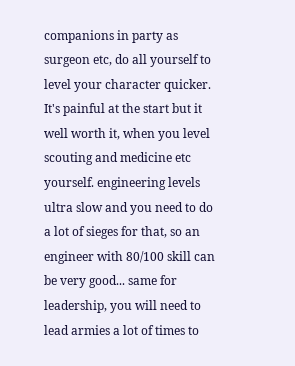companions in party as surgeon etc, do all yourself to level your character quicker. It's painful at the start but it well worth it, when you level scouting and medicine etc yourself. engineering levels ultra slow and you need to do a lot of sieges for that, so an engineer with 80/100 skill can be very good... same for leadership, you will need to lead armies a lot of times to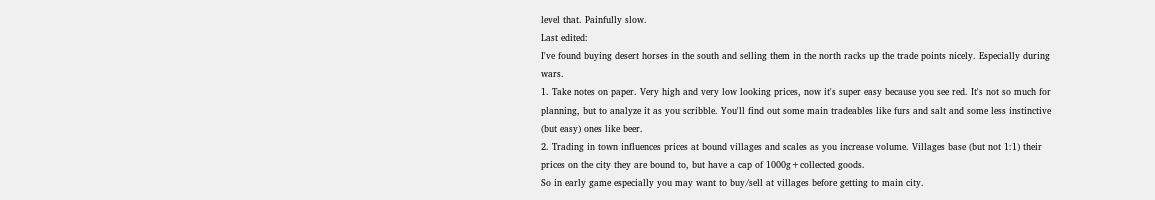level that. Painfully slow.
Last edited:
I've found buying desert horses in the south and selling them in the north racks up the trade points nicely. Especially during wars.
1. Take notes on paper. Very high and very low looking prices, now it's super easy because you see red. It's not so much for planning, but to analyze it as you scribble. You'll find out some main tradeables like furs and salt and some less instinctive (but easy) ones like beer.
2. Trading in town influences prices at bound villages and scales as you increase volume. Villages base (but not 1:1) their prices on the city they are bound to, but have a cap of 1000g+collected goods.
So in early game especially you may want to buy/sell at villages before getting to main city.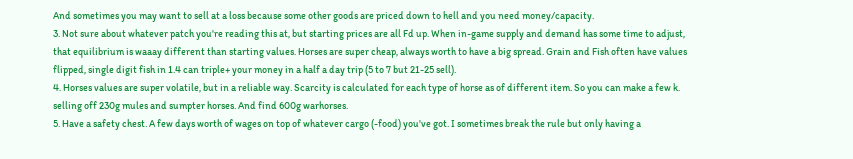And sometimes you may want to sell at a loss because some other goods are priced down to hell and you need money/capacity.
3. Not sure about whatever patch you're reading this at, but starting prices are all Fd up. When in-game supply and demand has some time to adjust, that equilibrium is waaay different than starting values. Horses are super cheap, always worth to have a big spread. Grain and Fish often have values flipped, single digit fish in 1.4 can triple+ your money in a half a day trip (5 to 7 but 21-25 sell).
4. Horses values are super volatile, but in a reliable way. Scarcity is calculated for each type of horse as of different item. So you can make a few k. selling off 230g mules and sumpter horses. And find 600g warhorses.
5. Have a safety chest. A few days worth of wages on top of whatever cargo (-food) you've got. I sometimes break the rule but only having a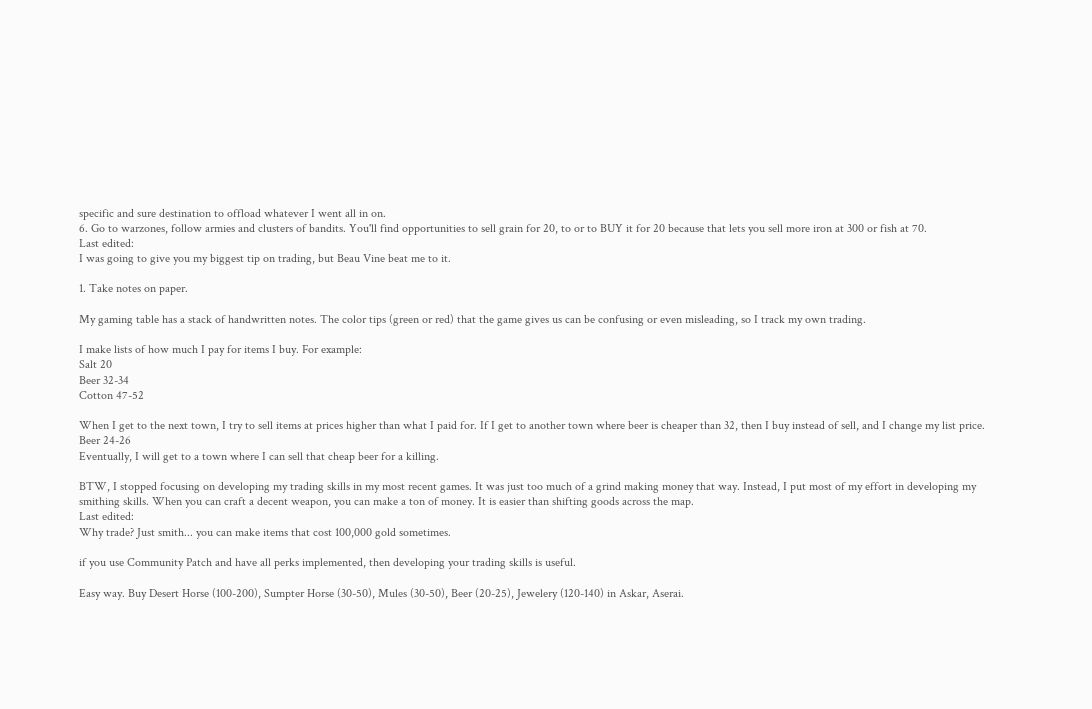specific and sure destination to offload whatever I went all in on.
6. Go to warzones, follow armies and clusters of bandits. You'll find opportunities to sell grain for 20, to or to BUY it for 20 because that lets you sell more iron at 300 or fish at 70.
Last edited:
I was going to give you my biggest tip on trading, but Beau Vine beat me to it.

1. Take notes on paper.

My gaming table has a stack of handwritten notes. The color tips (green or red) that the game gives us can be confusing or even misleading, so I track my own trading.

I make lists of how much I pay for items I buy. For example:
Salt 20
Beer 32-34
Cotton 47-52

When I get to the next town, I try to sell items at prices higher than what I paid for. If I get to another town where beer is cheaper than 32, then I buy instead of sell, and I change my list price.
Beer 24-26
Eventually, I will get to a town where I can sell that cheap beer for a killing.

BTW, I stopped focusing on developing my trading skills in my most recent games. It was just too much of a grind making money that way. Instead, I put most of my effort in developing my smithing skills. When you can craft a decent weapon, you can make a ton of money. It is easier than shifting goods across the map.
Last edited:
Why trade? Just smith... you can make items that cost 100,000 gold sometimes.

if you use Community Patch and have all perks implemented, then developing your trading skills is useful.

Easy way. Buy Desert Horse (100-200), Sumpter Horse (30-50), Mules (30-50), Beer (20-25), Jewelery (120-140) in Askar, Aserai.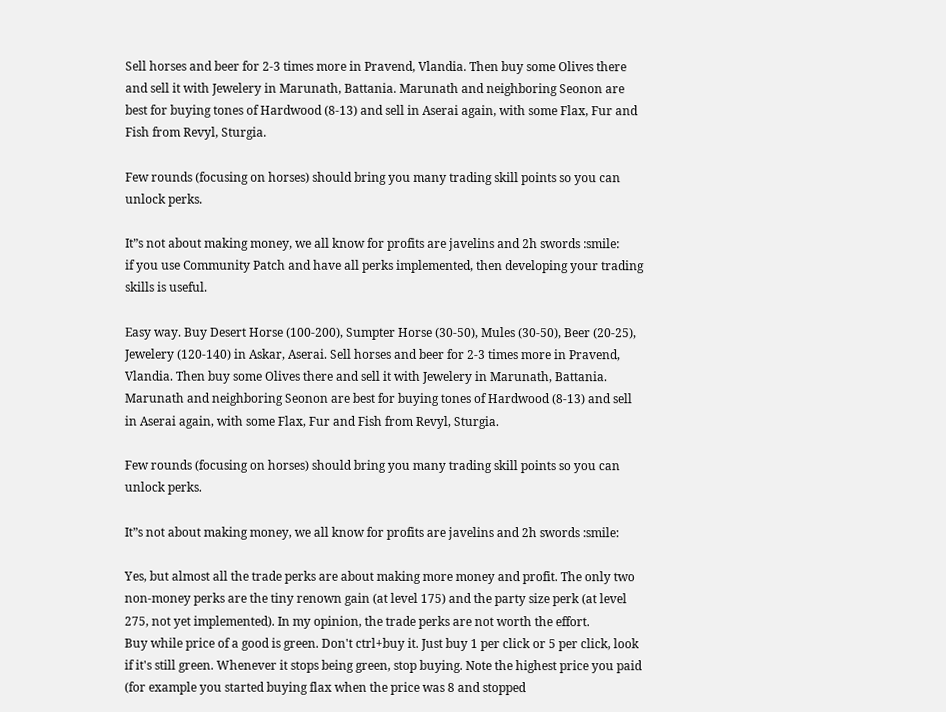Sell horses and beer for 2-3 times more in Pravend, Vlandia. Then buy some Olives there and sell it with Jewelery in Marunath, Battania. Marunath and neighboring Seonon are best for buying tones of Hardwood (8-13) and sell in Aserai again, with some Flax, Fur and Fish from Revyl, Sturgia.

Few rounds (focusing on horses) should bring you many trading skill points so you can unlock perks.

It”s not about making money, we all know for profits are javelins and 2h swords :smile:
if you use Community Patch and have all perks implemented, then developing your trading skills is useful.

Easy way. Buy Desert Horse (100-200), Sumpter Horse (30-50), Mules (30-50), Beer (20-25), Jewelery (120-140) in Askar, Aserai. Sell horses and beer for 2-3 times more in Pravend, Vlandia. Then buy some Olives there and sell it with Jewelery in Marunath, Battania. Marunath and neighboring Seonon are best for buying tones of Hardwood (8-13) and sell in Aserai again, with some Flax, Fur and Fish from Revyl, Sturgia.

Few rounds (focusing on horses) should bring you many trading skill points so you can unlock perks.

It”s not about making money, we all know for profits are javelins and 2h swords :smile:

Yes, but almost all the trade perks are about making more money and profit. The only two non-money perks are the tiny renown gain (at level 175) and the party size perk (at level 275, not yet implemented). In my opinion, the trade perks are not worth the effort.
Buy while price of a good is green. Don't ctrl+buy it. Just buy 1 per click or 5 per click, look if it's still green. Whenever it stops being green, stop buying. Note the highest price you paid (for example you started buying flax when the price was 8 and stopped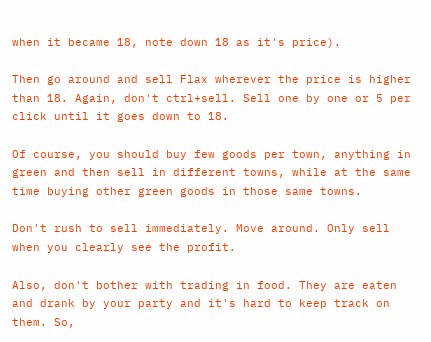when it became 18, note down 18 as it's price).

Then go around and sell Flax wherever the price is higher than 18. Again, don't ctrl+sell. Sell one by one or 5 per click until it goes down to 18.

Of course, you should buy few goods per town, anything in green and then sell in different towns, while at the same time buying other green goods in those same towns.

Don't rush to sell immediately. Move around. Only sell when you clearly see the profit.

Also, don't bother with trading in food. They are eaten and drank by your party and it's hard to keep track on them. So,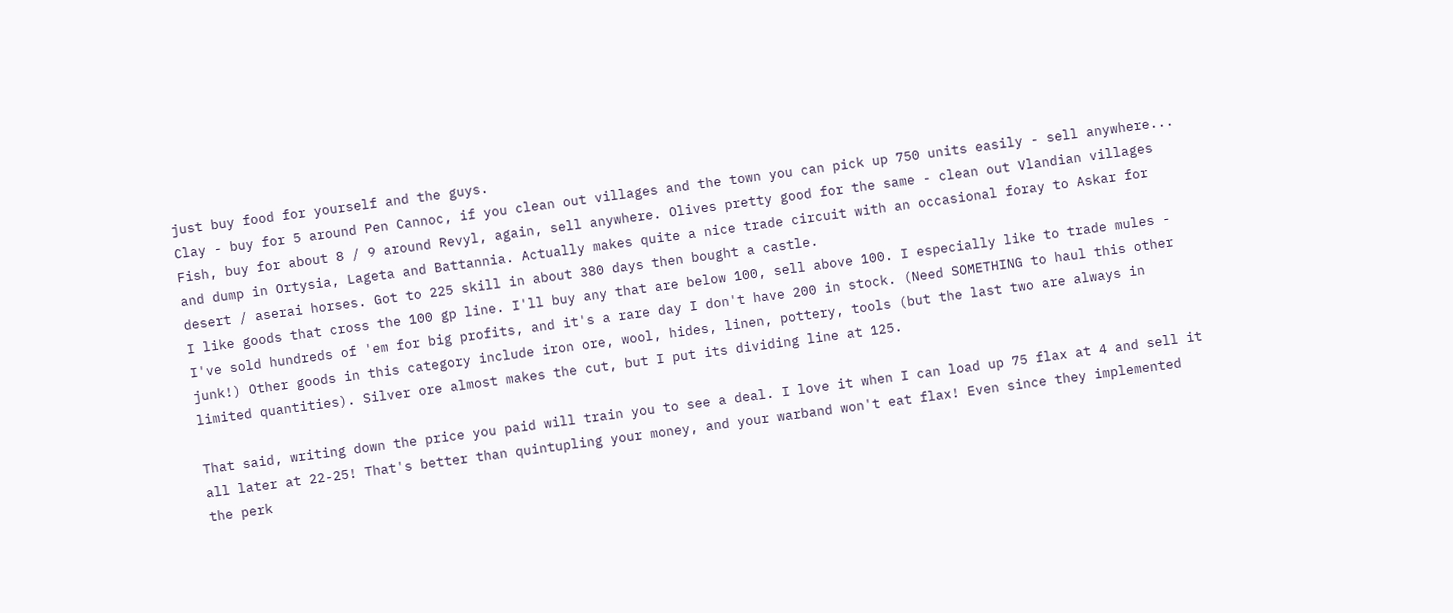just buy food for yourself and the guys.
Clay - buy for 5 around Pen Cannoc, if you clean out villages and the town you can pick up 750 units easily - sell anywhere... Fish, buy for about 8 / 9 around Revyl, again, sell anywhere. Olives pretty good for the same - clean out Vlandian villages and dump in Ortysia, Lageta and Battannia. Actually makes quite a nice trade circuit with an occasional foray to Askar for desert / aserai horses. Got to 225 skill in about 380 days then bought a castle.
I like goods that cross the 100 gp line. I'll buy any that are below 100, sell above 100. I especially like to trade mules - I've sold hundreds of 'em for big profits, and it's a rare day I don't have 200 in stock. (Need SOMETHING to haul this other junk!) Other goods in this category include iron ore, wool, hides, linen, pottery, tools (but the last two are always in limited quantities). Silver ore almost makes the cut, but I put its dividing line at 125.

That said, writing down the price you paid will train you to see a deal. I love it when I can load up 75 flax at 4 and sell it all later at 22-25! That's better than quintupling your money, and your warband won't eat flax! Even since they implemented the perk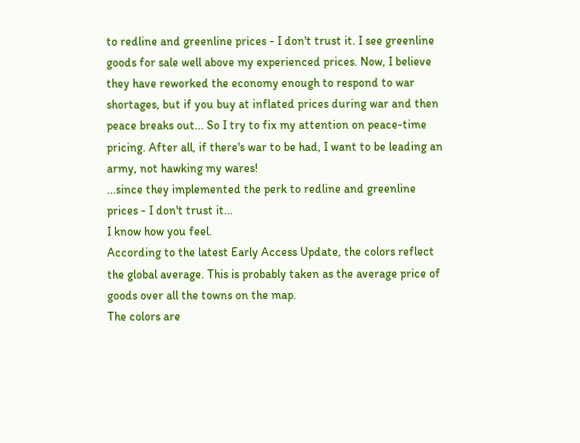to redline and greenline prices - I don't trust it. I see greenline goods for sale well above my experienced prices. Now, I believe they have reworked the economy enough to respond to war shortages, but if you buy at inflated prices during war and then peace breaks out... So I try to fix my attention on peace-time pricing. After all, if there's war to be had, I want to be leading an army, not hawking my wares!
...since they implemented the perk to redline and greenline prices - I don't trust it...
I know how you feel.
According to the latest Early Access Update, the colors reflect the global average. This is probably taken as the average price of goods over all the towns on the map.
The colors are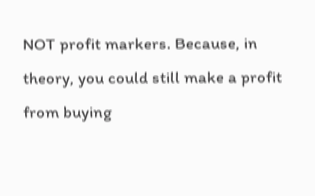NOT profit markers. Because, in theory, you could still make a profit from buying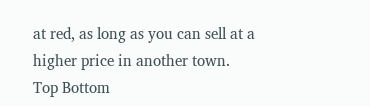at red, as long as you can sell at a higher price in another town.
Top Bottom